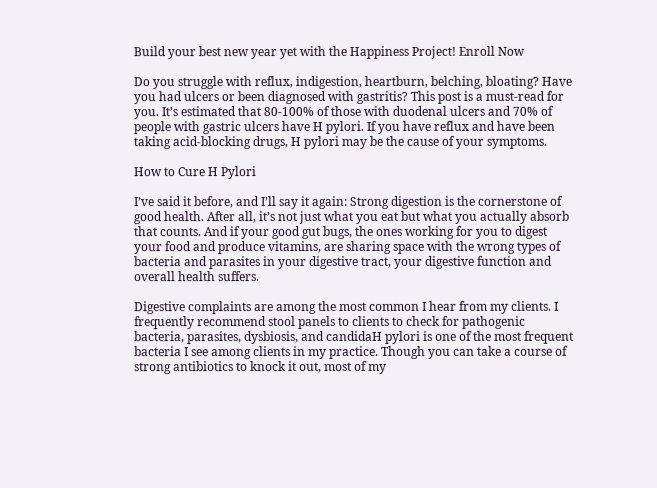Build your best new year yet with the Happiness Project! Enroll Now

Do you struggle with reflux, indigestion, heartburn, belching, bloating? Have you had ulcers or been diagnosed with gastritis? This post is a must-read for you. It’s estimated that 80-100% of those with duodenal ulcers and 70% of people with gastric ulcers have H pylori. If you have reflux and have been taking acid-blocking drugs, H pylori may be the cause of your symptoms.

How to Cure H Pylori

I’ve said it before, and I’ll say it again: Strong digestion is the cornerstone of good health. After all, it’s not just what you eat but what you actually absorb that counts. And if your good gut bugs, the ones working for you to digest your food and produce vitamins, are sharing space with the wrong types of  bacteria and parasites in your digestive tract, your digestive function and overall health suffers.

Digestive complaints are among the most common I hear from my clients. I frequently recommend stool panels to clients to check for pathogenic bacteria, parasites, dysbiosis, and candidaH pylori is one of the most frequent bacteria I see among clients in my practice. Though you can take a course of strong antibiotics to knock it out, most of my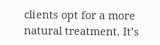clients opt for a more natural treatment. It’s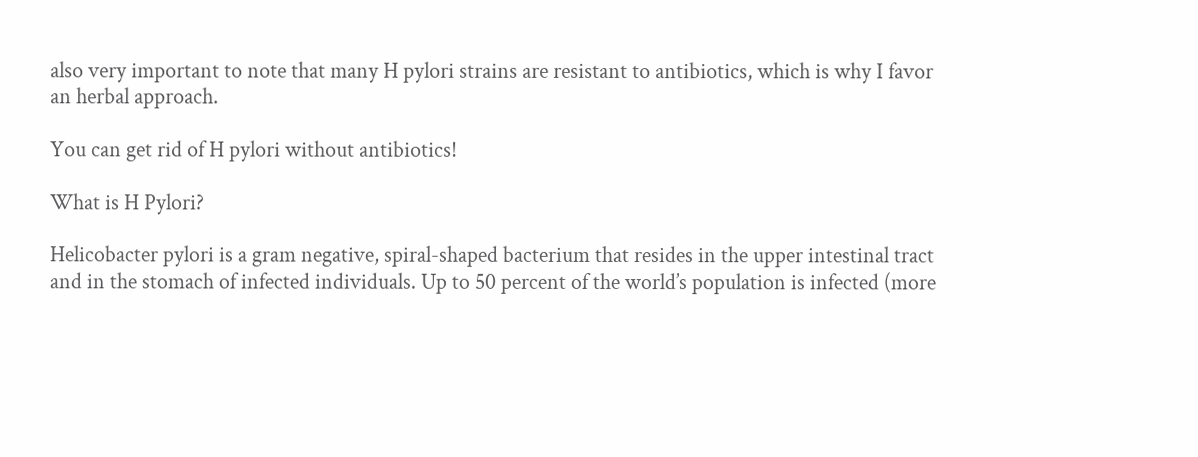also very important to note that many H pylori strains are resistant to antibiotics, which is why I favor an herbal approach.

You can get rid of H pylori without antibiotics!

What is H Pylori?

Helicobacter pylori is a gram negative, spiral-shaped bacterium that resides in the upper intestinal tract and in the stomach of infected individuals. Up to 50 percent of the world’s population is infected (more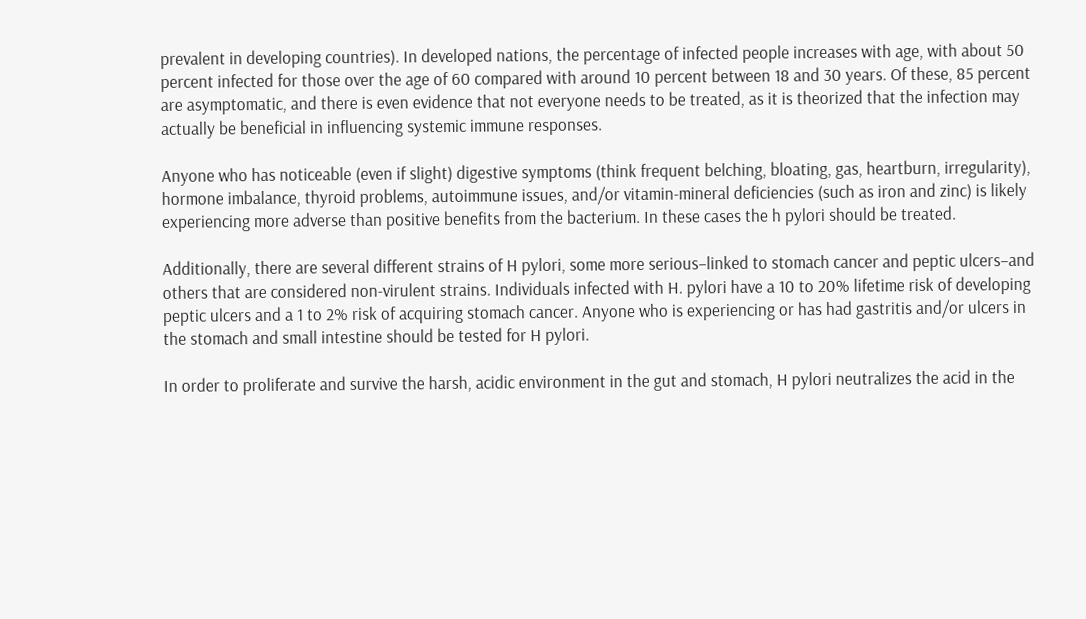prevalent in developing countries). In developed nations, the percentage of infected people increases with age, with about 50 percent infected for those over the age of 60 compared with around 10 percent between 18 and 30 years. Of these, 85 percent are asymptomatic, and there is even evidence that not everyone needs to be treated, as it is theorized that the infection may actually be beneficial in influencing systemic immune responses.

Anyone who has noticeable (even if slight) digestive symptoms (think frequent belching, bloating, gas, heartburn, irregularity), hormone imbalance, thyroid problems, autoimmune issues, and/or vitamin-mineral deficiencies (such as iron and zinc) is likely experiencing more adverse than positive benefits from the bacterium. In these cases the h pylori should be treated.

Additionally, there are several different strains of H pylori, some more serious–linked to stomach cancer and peptic ulcers–and others that are considered non-virulent strains. Individuals infected with H. pylori have a 10 to 20% lifetime risk of developing peptic ulcers and a 1 to 2% risk of acquiring stomach cancer. Anyone who is experiencing or has had gastritis and/or ulcers in the stomach and small intestine should be tested for H pylori.

In order to proliferate and survive the harsh, acidic environment in the gut and stomach, H pylori neutralizes the acid in the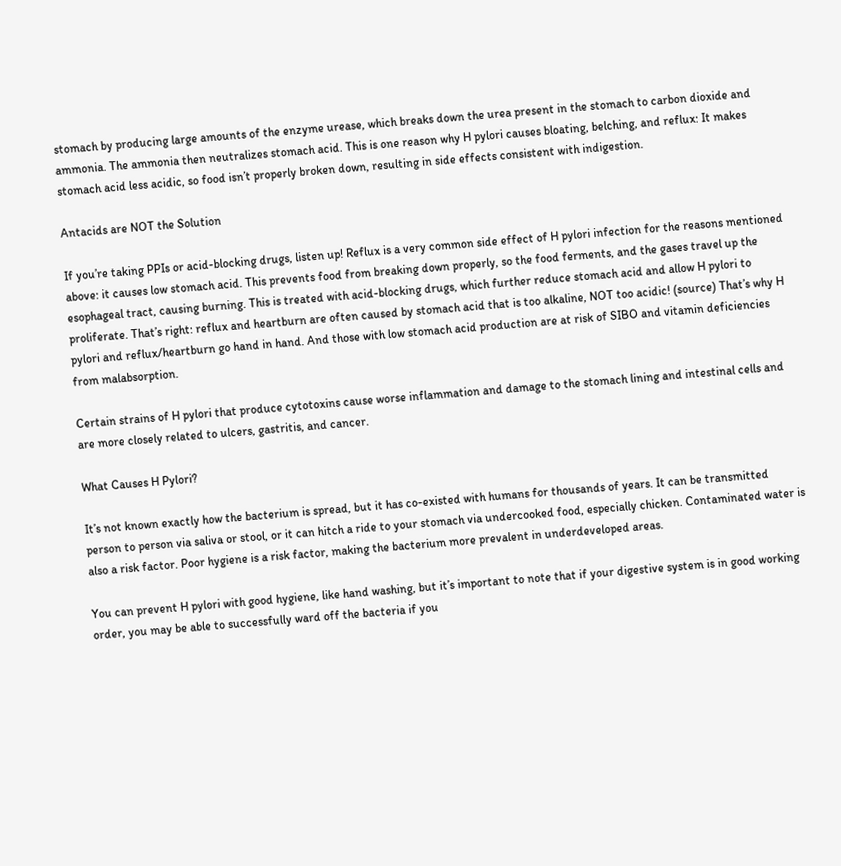stomach by producing large amounts of the enzyme urease, which breaks down the urea present in the stomach to carbon dioxide and ammonia. The ammonia then neutralizes stomach acid. This is one reason why H pylori causes bloating, belching, and reflux: It makes stomach acid less acidic, so food isn’t properly broken down, resulting in side effects consistent with indigestion.

Antacids are NOT the Solution

If you’re taking PPIs or acid-blocking drugs, listen up! Reflux is a very common side effect of H pylori infection for the reasons mentioned above: it causes low stomach acid. This prevents food from breaking down properly, so the food ferments, and the gases travel up the esophageal tract, causing burning. This is treated with acid-blocking drugs, which further reduce stomach acid and allow H pylori to proliferate. That’s right: reflux and heartburn are often caused by stomach acid that is too alkaline, NOT too acidic! (source) That’s why H pylori and reflux/heartburn go hand in hand. And those with low stomach acid production are at risk of SIBO and vitamin deficiencies from malabsorption.

Certain strains of H pylori that produce cytotoxins cause worse inflammation and damage to the stomach lining and intestinal cells and are more closely related to ulcers, gastritis, and cancer.

What Causes H Pylori?

It’s not known exactly how the bacterium is spread, but it has co-existed with humans for thousands of years. It can be transmitted person to person via saliva or stool, or it can hitch a ride to your stomach via undercooked food, especially chicken. Contaminated water is also a risk factor. Poor hygiene is a risk factor, making the bacterium more prevalent in underdeveloped areas.

You can prevent H pylori with good hygiene, like hand washing, but it’s important to note that if your digestive system is in good working order, you may be able to successfully ward off the bacteria if you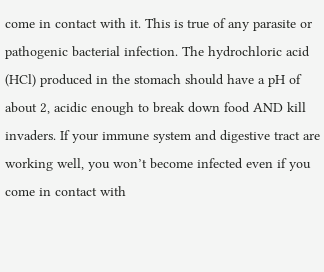come in contact with it. This is true of any parasite or pathogenic bacterial infection. The hydrochloric acid (HCl) produced in the stomach should have a pH of about 2, acidic enough to break down food AND kill invaders. If your immune system and digestive tract are working well, you won’t become infected even if you come in contact with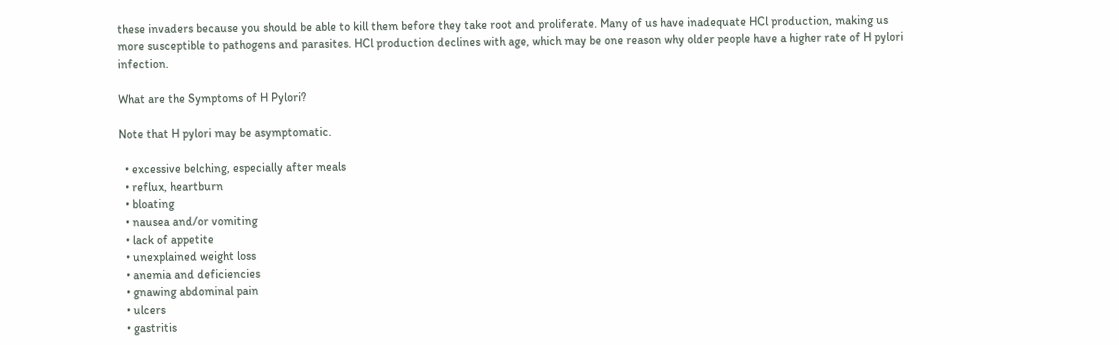these invaders because you should be able to kill them before they take root and proliferate. Many of us have inadequate HCl production, making us more susceptible to pathogens and parasites. HCl production declines with age, which may be one reason why older people have a higher rate of H pylori infection.

What are the Symptoms of H Pylori?

Note that H pylori may be asymptomatic.

  • excessive belching, especially after meals
  • reflux, heartburn
  • bloating
  • nausea and/or vomiting
  • lack of appetite
  • unexplained weight loss
  • anemia and deficiencies
  • gnawing abdominal pain
  • ulcers
  • gastritis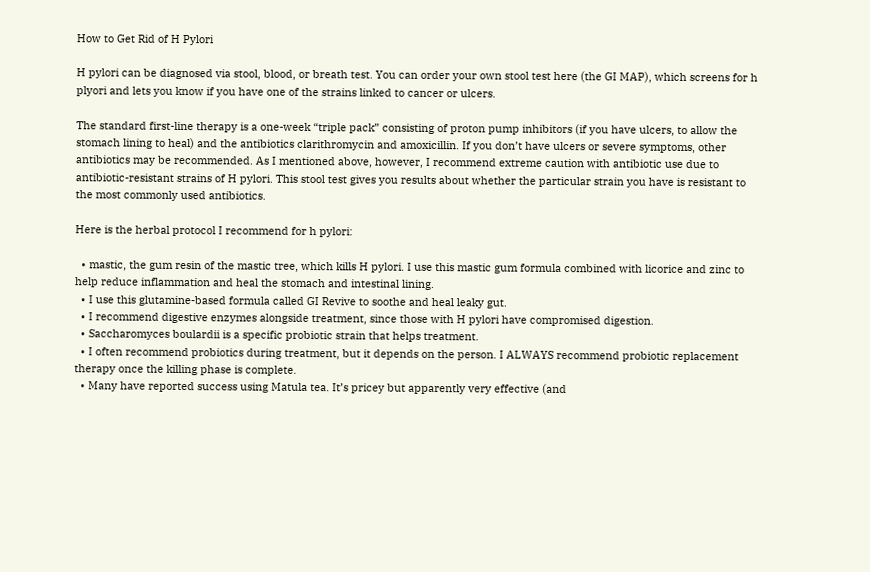How to Get Rid of H Pylori

H pylori can be diagnosed via stool, blood, or breath test. You can order your own stool test here (the GI MAP), which screens for h plyori and lets you know if you have one of the strains linked to cancer or ulcers.

The standard first-line therapy is a one-week “triple pack” consisting of proton pump inhibitors (if you have ulcers, to allow the stomach lining to heal) and the antibiotics clarithromycin and amoxicillin. If you don’t have ulcers or severe symptoms, other antibiotics may be recommended. As I mentioned above, however, I recommend extreme caution with antibiotic use due to antibiotic-resistant strains of H pylori. This stool test gives you results about whether the particular strain you have is resistant to the most commonly used antibiotics.

Here is the herbal protocol I recommend for h pylori:

  • mastic, the gum resin of the mastic tree, which kills H pylori. I use this mastic gum formula combined with licorice and zinc to help reduce inflammation and heal the stomach and intestinal lining.
  • I use this glutamine-based formula called GI Revive to soothe and heal leaky gut.
  • I recommend digestive enzymes alongside treatment, since those with H pylori have compromised digestion.
  • Saccharomyces boulardii is a specific probiotic strain that helps treatment.
  • I often recommend probiotics during treatment, but it depends on the person. I ALWAYS recommend probiotic replacement therapy once the killing phase is complete.
  • Many have reported success using Matula tea. It’s pricey but apparently very effective (and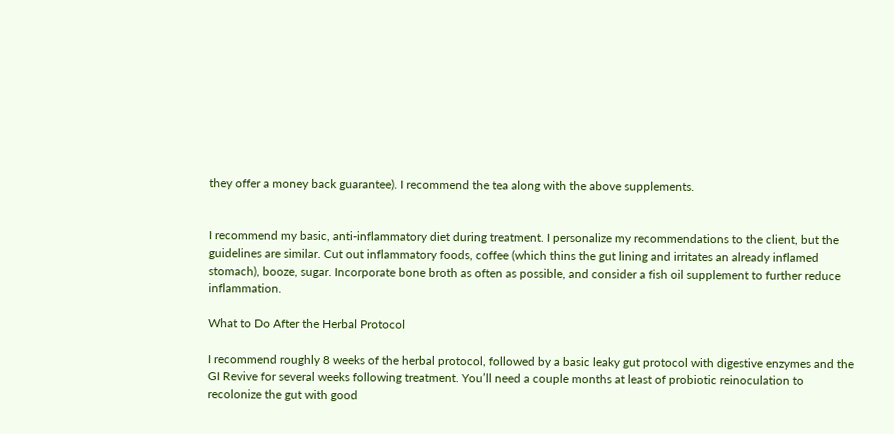they offer a money back guarantee). I recommend the tea along with the above supplements.


I recommend my basic, anti-inflammatory diet during treatment. I personalize my recommendations to the client, but the guidelines are similar. Cut out inflammatory foods, coffee (which thins the gut lining and irritates an already inflamed stomach), booze, sugar. Incorporate bone broth as often as possible, and consider a fish oil supplement to further reduce inflammation.

What to Do After the Herbal Protocol

I recommend roughly 8 weeks of the herbal protocol, followed by a basic leaky gut protocol with digestive enzymes and the GI Revive for several weeks following treatment. You’ll need a couple months at least of probiotic reinoculation to recolonize the gut with good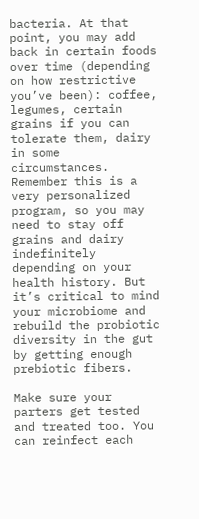bacteria. At that point, you may add back in certain foods over time (depending on how restrictive you’ve been): coffee, legumes, certain grains if you can tolerate them, dairy in some circumstances. Remember this is a very personalized program, so you may need to stay off grains and dairy indefinitely depending on your health history. But it’s critical to mind your microbiome and rebuild the probiotic diversity in the gut by getting enough prebiotic fibers.

Make sure your parters get tested and treated too. You can reinfect each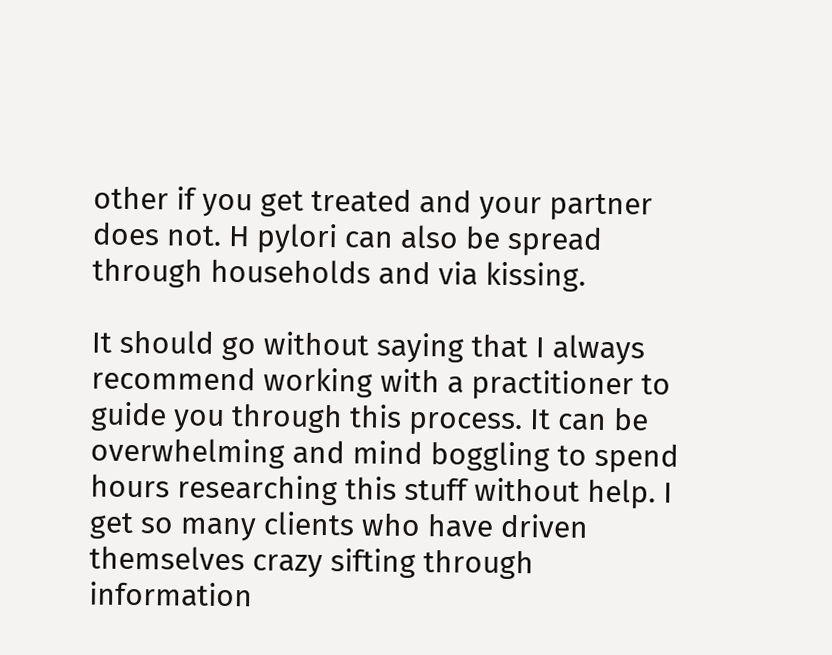other if you get treated and your partner does not. H pylori can also be spread through households and via kissing.

It should go without saying that I always recommend working with a practitioner to guide you through this process. It can be overwhelming and mind boggling to spend hours researching this stuff without help. I get so many clients who have driven themselves crazy sifting through information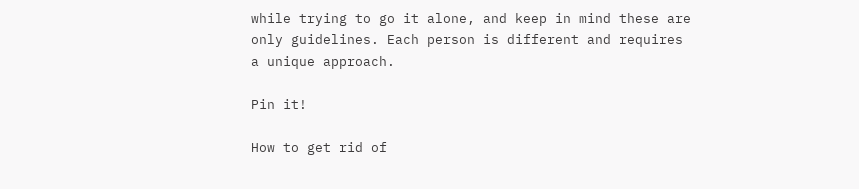while trying to go it alone, and keep in mind these are only guidelines. Each person is different and requires a unique approach.

Pin it!

How to get rid of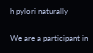h pylori naturally

We are a participant in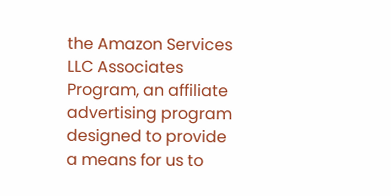the Amazon Services LLC Associates Program, an affiliate advertising program designed to provide a means for us to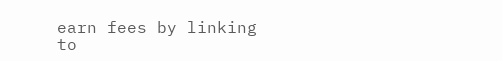earn fees by linking to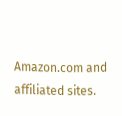Amazon.com and affiliated sites.